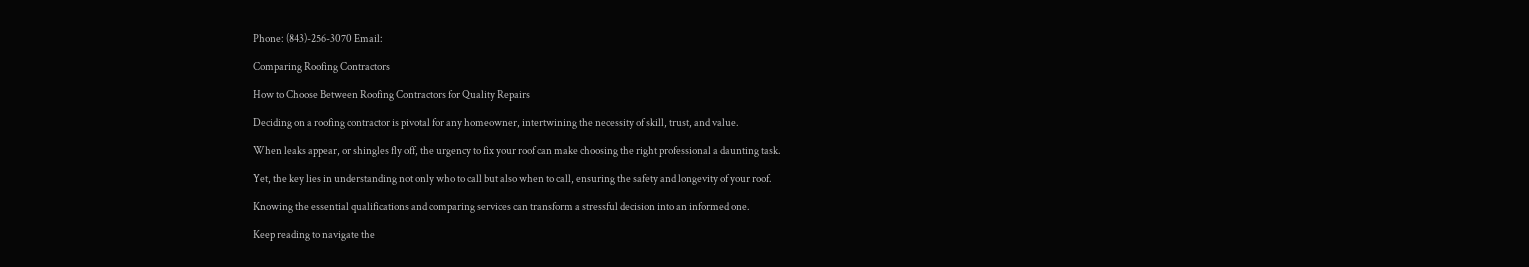Phone: (843)-256-3070 Email:

Comparing Roofing Contractors

How to Choose Between Roofing Contractors for Quality Repairs

Deciding on a roofing contractor is pivotal for any homeowner, intertwining the necessity of skill, trust, and value.

When leaks appear, or shingles fly off, the urgency to fix your roof can make choosing the right professional a daunting task.

Yet, the key lies in understanding not only who to call but also when to call, ensuring the safety and longevity of your roof.

Knowing the essential qualifications and comparing services can transform a stressful decision into an informed one.

Keep reading to navigate the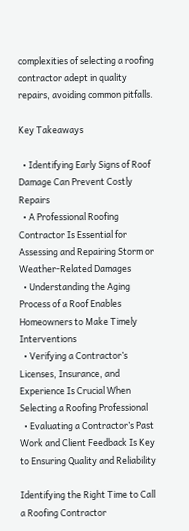complexities of selecting a roofing contractor adept in quality repairs, avoiding common pitfalls.

Key Takeaways

  • Identifying Early Signs of Roof Damage Can Prevent Costly Repairs
  • A Professional Roofing Contractor Is Essential for Assessing and Repairing Storm or Weather-Related Damages
  • Understanding the Aging Process of a Roof Enables Homeowners to Make Timely Interventions
  • Verifying a Contractor’s Licenses, Insurance, and Experience Is Crucial When Selecting a Roofing Professional
  • Evaluating a Contractor’s Past Work and Client Feedback Is Key to Ensuring Quality and Reliability

Identifying the Right Time to Call a Roofing Contractor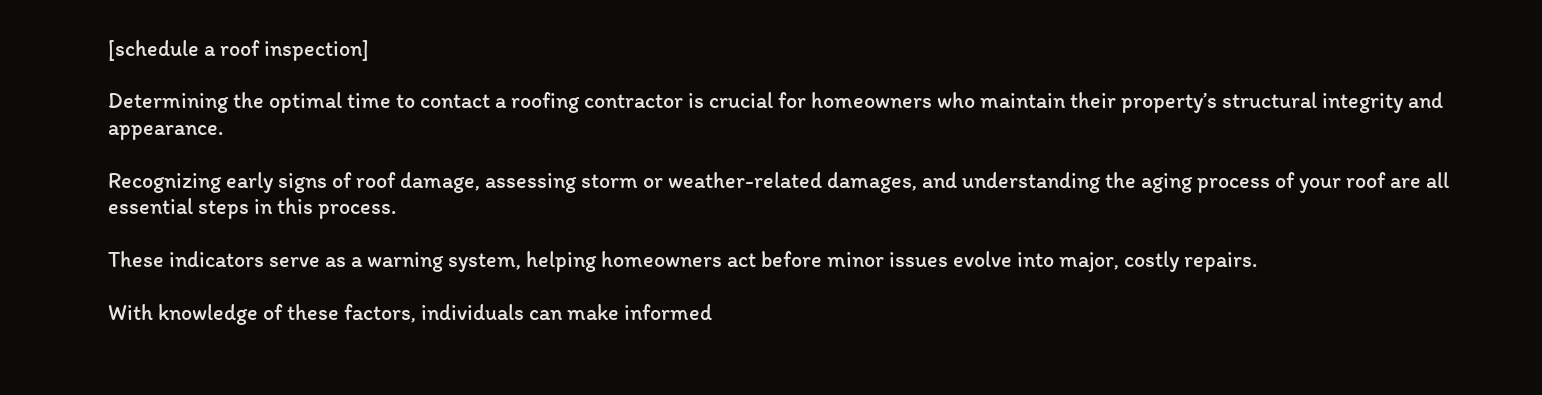[schedule a roof inspection]

Determining the optimal time to contact a roofing contractor is crucial for homeowners who maintain their property’s structural integrity and appearance.

Recognizing early signs of roof damage, assessing storm or weather-related damages, and understanding the aging process of your roof are all essential steps in this process.

These indicators serve as a warning system, helping homeowners act before minor issues evolve into major, costly repairs.

With knowledge of these factors, individuals can make informed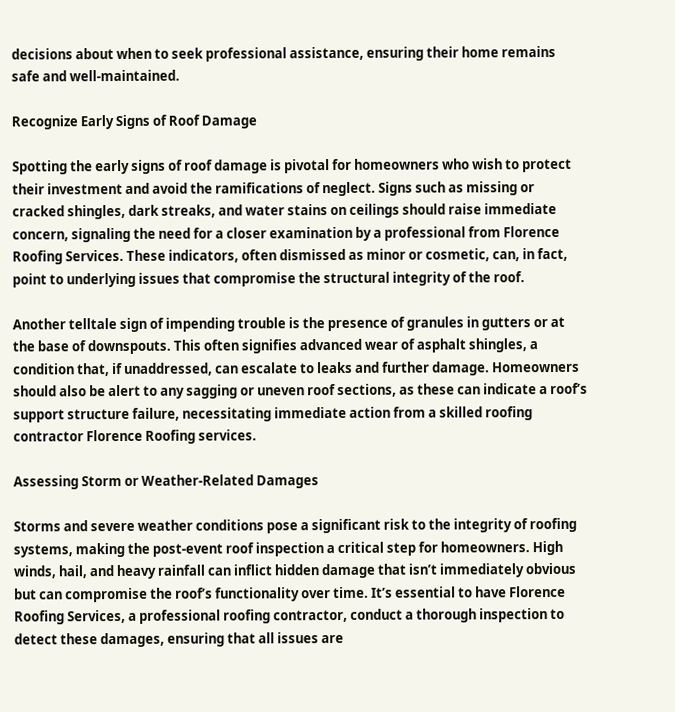decisions about when to seek professional assistance, ensuring their home remains safe and well-maintained.

Recognize Early Signs of Roof Damage

Spotting the early signs of roof damage is pivotal for homeowners who wish to protect their investment and avoid the ramifications of neglect. Signs such as missing or cracked shingles, dark streaks, and water stains on ceilings should raise immediate concern, signaling the need for a closer examination by a professional from Florence Roofing Services. These indicators, often dismissed as minor or cosmetic, can, in fact, point to underlying issues that compromise the structural integrity of the roof.

Another telltale sign of impending trouble is the presence of granules in gutters or at the base of downspouts. This often signifies advanced wear of asphalt shingles, a condition that, if unaddressed, can escalate to leaks and further damage. Homeowners should also be alert to any sagging or uneven roof sections, as these can indicate a roof’s support structure failure, necessitating immediate action from a skilled roofing contractor Florence Roofing services.

Assessing Storm or Weather-Related Damages

Storms and severe weather conditions pose a significant risk to the integrity of roofing systems, making the post-event roof inspection a critical step for homeowners. High winds, hail, and heavy rainfall can inflict hidden damage that isn’t immediately obvious but can compromise the roof’s functionality over time. It’s essential to have Florence Roofing Services, a professional roofing contractor, conduct a thorough inspection to detect these damages, ensuring that all issues are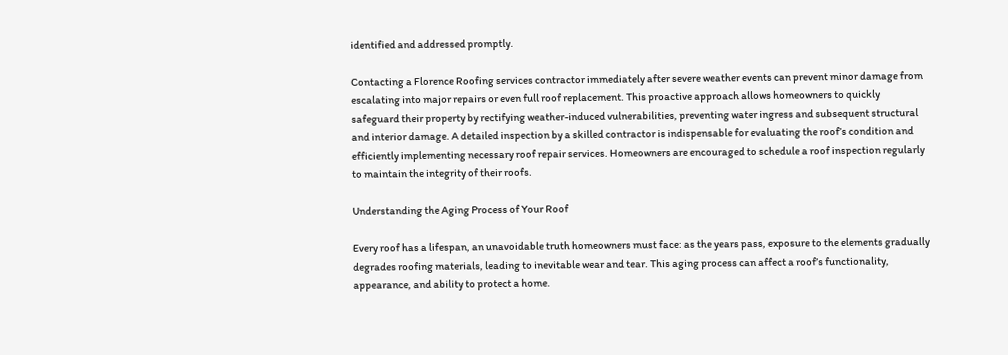identified and addressed promptly.

Contacting a Florence Roofing services contractor immediately after severe weather events can prevent minor damage from escalating into major repairs or even full roof replacement. This proactive approach allows homeowners to quickly safeguard their property by rectifying weather-induced vulnerabilities, preventing water ingress and subsequent structural and interior damage. A detailed inspection by a skilled contractor is indispensable for evaluating the roof’s condition and efficiently implementing necessary roof repair services. Homeowners are encouraged to schedule a roof inspection regularly to maintain the integrity of their roofs.

Understanding the Aging Process of Your Roof

Every roof has a lifespan, an unavoidable truth homeowners must face: as the years pass, exposure to the elements gradually degrades roofing materials, leading to inevitable wear and tear. This aging process can affect a roof’s functionality, appearance, and ability to protect a home.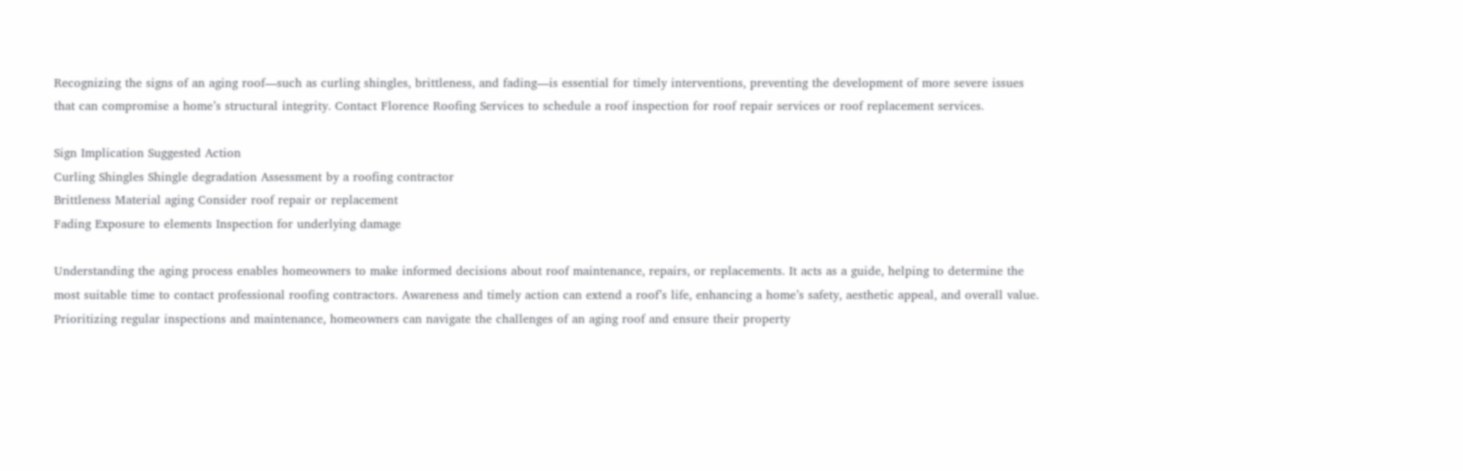Recognizing the signs of an aging roof—such as curling shingles, brittleness, and fading—is essential for timely interventions, preventing the development of more severe issues that can compromise a home’s structural integrity. Contact Florence Roofing Services to schedule a roof inspection for roof repair services or roof replacement services.

Sign Implication Suggested Action
Curling Shingles Shingle degradation Assessment by a roofing contractor
Brittleness Material aging Consider roof repair or replacement
Fading Exposure to elements Inspection for underlying damage

Understanding the aging process enables homeowners to make informed decisions about roof maintenance, repairs, or replacements. It acts as a guide, helping to determine the most suitable time to contact professional roofing contractors. Awareness and timely action can extend a roof’s life, enhancing a home’s safety, aesthetic appeal, and overall value. Prioritizing regular inspections and maintenance, homeowners can navigate the challenges of an aging roof and ensure their property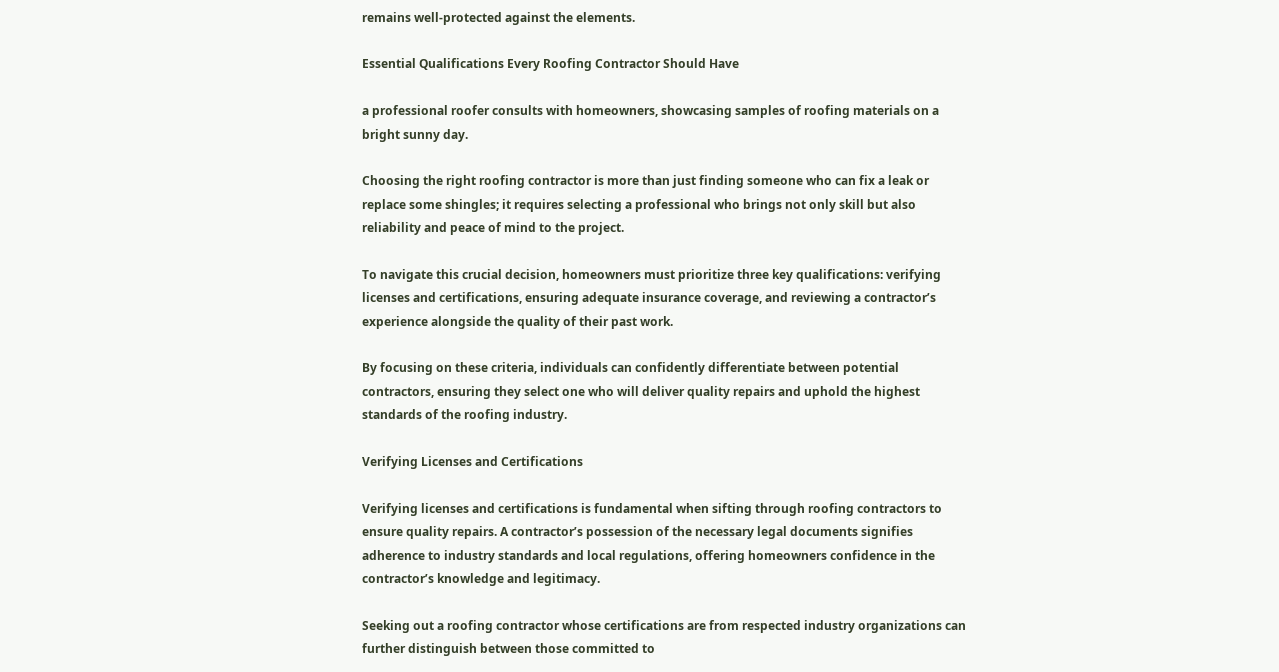remains well-protected against the elements.

Essential Qualifications Every Roofing Contractor Should Have

a professional roofer consults with homeowners, showcasing samples of roofing materials on a bright sunny day.

Choosing the right roofing contractor is more than just finding someone who can fix a leak or replace some shingles; it requires selecting a professional who brings not only skill but also reliability and peace of mind to the project.

To navigate this crucial decision, homeowners must prioritize three key qualifications: verifying licenses and certifications, ensuring adequate insurance coverage, and reviewing a contractor’s experience alongside the quality of their past work.

By focusing on these criteria, individuals can confidently differentiate between potential contractors, ensuring they select one who will deliver quality repairs and uphold the highest standards of the roofing industry.

Verifying Licenses and Certifications

Verifying licenses and certifications is fundamental when sifting through roofing contractors to ensure quality repairs. A contractor’s possession of the necessary legal documents signifies adherence to industry standards and local regulations, offering homeowners confidence in the contractor’s knowledge and legitimacy.

Seeking out a roofing contractor whose certifications are from respected industry organizations can further distinguish between those committed to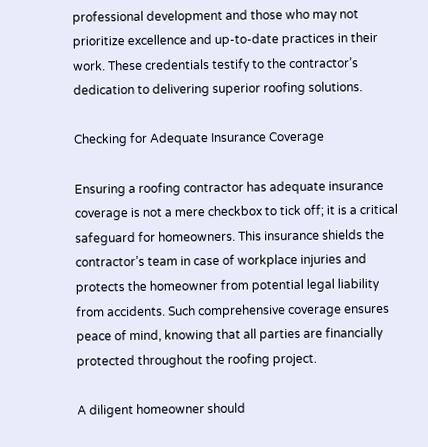professional development and those who may not prioritize excellence and up-to-date practices in their work. These credentials testify to the contractor’s dedication to delivering superior roofing solutions.

Checking for Adequate Insurance Coverage

Ensuring a roofing contractor has adequate insurance coverage is not a mere checkbox to tick off; it is a critical safeguard for homeowners. This insurance shields the contractor’s team in case of workplace injuries and protects the homeowner from potential legal liability from accidents. Such comprehensive coverage ensures peace of mind, knowing that all parties are financially protected throughout the roofing project.

A diligent homeowner should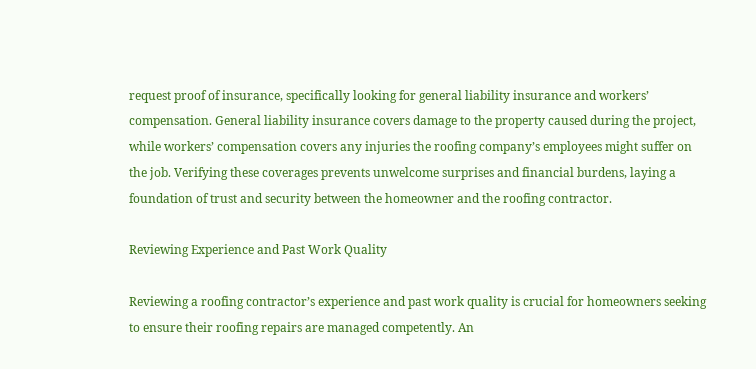request proof of insurance, specifically looking for general liability insurance and workers’ compensation. General liability insurance covers damage to the property caused during the project, while workers’ compensation covers any injuries the roofing company’s employees might suffer on the job. Verifying these coverages prevents unwelcome surprises and financial burdens, laying a foundation of trust and security between the homeowner and the roofing contractor.

Reviewing Experience and Past Work Quality

Reviewing a roofing contractor’s experience and past work quality is crucial for homeowners seeking to ensure their roofing repairs are managed competently. An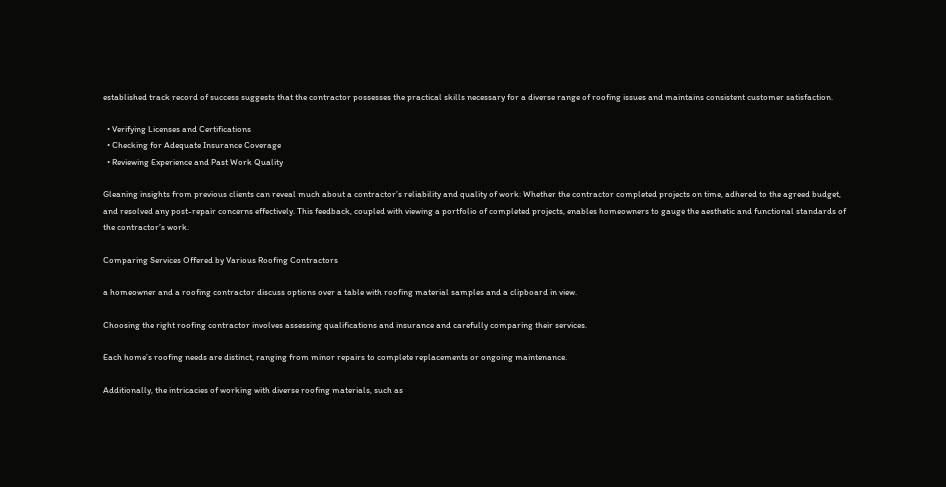established track record of success suggests that the contractor possesses the practical skills necessary for a diverse range of roofing issues and maintains consistent customer satisfaction.

  • Verifying Licenses and Certifications
  • Checking for Adequate Insurance Coverage
  • Reviewing Experience and Past Work Quality

Gleaning insights from previous clients can reveal much about a contractor’s reliability and quality of work: Whether the contractor completed projects on time, adhered to the agreed budget, and resolved any post-repair concerns effectively. This feedback, coupled with viewing a portfolio of completed projects, enables homeowners to gauge the aesthetic and functional standards of the contractor’s work.

Comparing Services Offered by Various Roofing Contractors

a homeowner and a roofing contractor discuss options over a table with roofing material samples and a clipboard in view.

Choosing the right roofing contractor involves assessing qualifications and insurance and carefully comparing their services.

Each home’s roofing needs are distinct, ranging from minor repairs to complete replacements or ongoing maintenance.

Additionally, the intricacies of working with diverse roofing materials, such as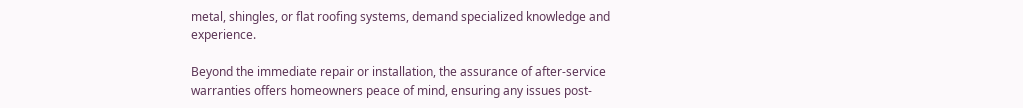metal, shingles, or flat roofing systems, demand specialized knowledge and experience.

Beyond the immediate repair or installation, the assurance of after-service warranties offers homeowners peace of mind, ensuring any issues post-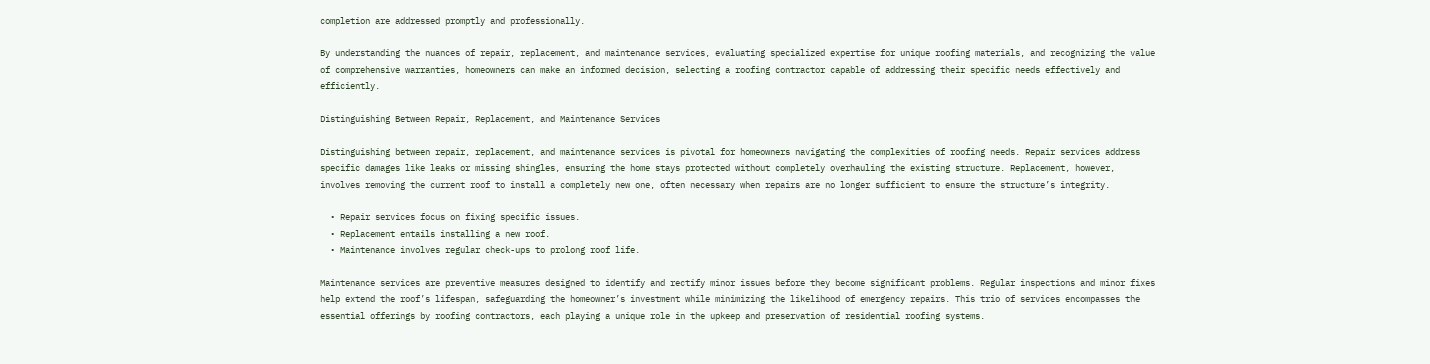completion are addressed promptly and professionally.

By understanding the nuances of repair, replacement, and maintenance services, evaluating specialized expertise for unique roofing materials, and recognizing the value of comprehensive warranties, homeowners can make an informed decision, selecting a roofing contractor capable of addressing their specific needs effectively and efficiently.

Distinguishing Between Repair, Replacement, and Maintenance Services

Distinguishing between repair, replacement, and maintenance services is pivotal for homeowners navigating the complexities of roofing needs. Repair services address specific damages like leaks or missing shingles, ensuring the home stays protected without completely overhauling the existing structure. Replacement, however, involves removing the current roof to install a completely new one, often necessary when repairs are no longer sufficient to ensure the structure’s integrity.

  • Repair services focus on fixing specific issues.
  • Replacement entails installing a new roof.
  • Maintenance involves regular check-ups to prolong roof life.

Maintenance services are preventive measures designed to identify and rectify minor issues before they become significant problems. Regular inspections and minor fixes help extend the roof’s lifespan, safeguarding the homeowner’s investment while minimizing the likelihood of emergency repairs. This trio of services encompasses the essential offerings by roofing contractors, each playing a unique role in the upkeep and preservation of residential roofing systems.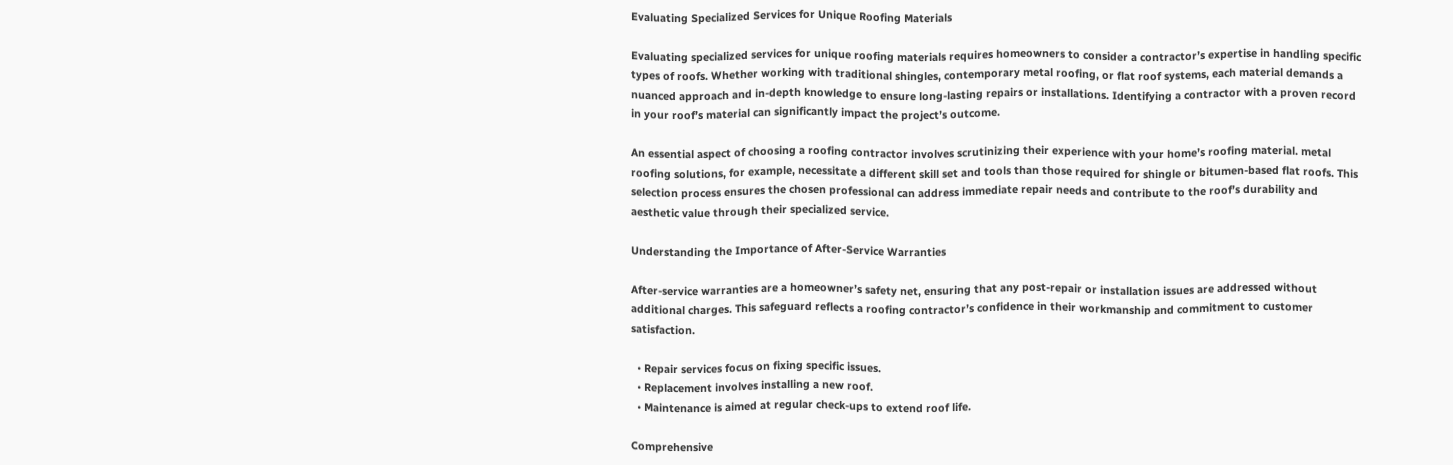Evaluating Specialized Services for Unique Roofing Materials

Evaluating specialized services for unique roofing materials requires homeowners to consider a contractor’s expertise in handling specific types of roofs. Whether working with traditional shingles, contemporary metal roofing, or flat roof systems, each material demands a nuanced approach and in-depth knowledge to ensure long-lasting repairs or installations. Identifying a contractor with a proven record in your roof’s material can significantly impact the project’s outcome.

An essential aspect of choosing a roofing contractor involves scrutinizing their experience with your home’s roofing material. metal roofing solutions, for example, necessitate a different skill set and tools than those required for shingle or bitumen-based flat roofs. This selection process ensures the chosen professional can address immediate repair needs and contribute to the roof’s durability and aesthetic value through their specialized service.

Understanding the Importance of After-Service Warranties

After-service warranties are a homeowner’s safety net, ensuring that any post-repair or installation issues are addressed without additional charges. This safeguard reflects a roofing contractor’s confidence in their workmanship and commitment to customer satisfaction.

  • Repair services focus on fixing specific issues.
  • Replacement involves installing a new roof.
  • Maintenance is aimed at regular check-ups to extend roof life.

Comprehensive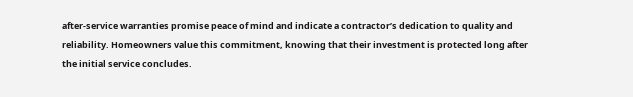after-service warranties promise peace of mind and indicate a contractor’s dedication to quality and reliability. Homeowners value this commitment, knowing that their investment is protected long after the initial service concludes.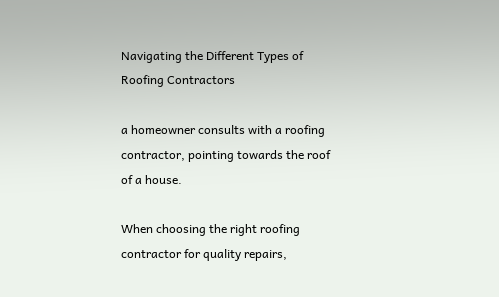Navigating the Different Types of Roofing Contractors

a homeowner consults with a roofing contractor, pointing towards the roof of a house.

When choosing the right roofing contractor for quality repairs,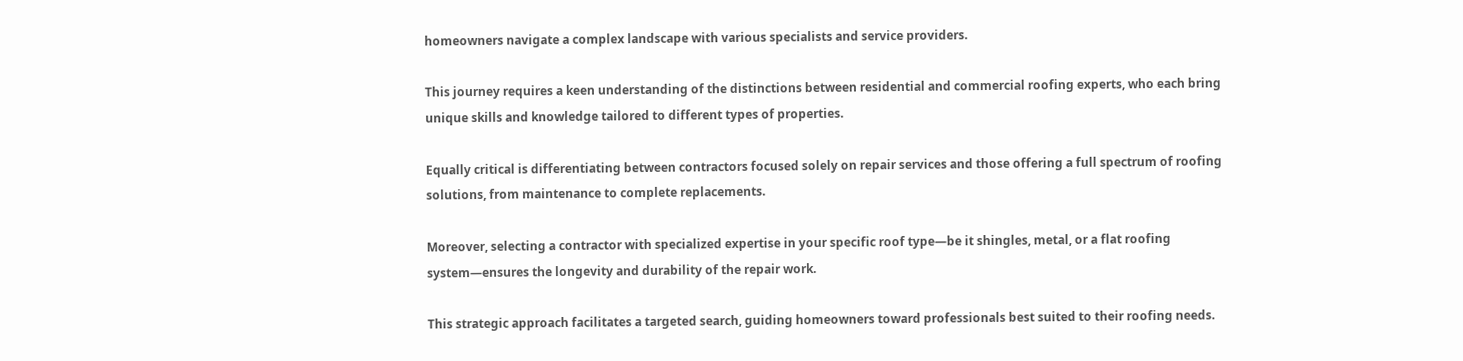homeowners navigate a complex landscape with various specialists and service providers.

This journey requires a keen understanding of the distinctions between residential and commercial roofing experts, who each bring unique skills and knowledge tailored to different types of properties.

Equally critical is differentiating between contractors focused solely on repair services and those offering a full spectrum of roofing solutions, from maintenance to complete replacements.

Moreover, selecting a contractor with specialized expertise in your specific roof type—be it shingles, metal, or a flat roofing system—ensures the longevity and durability of the repair work.

This strategic approach facilitates a targeted search, guiding homeowners toward professionals best suited to their roofing needs.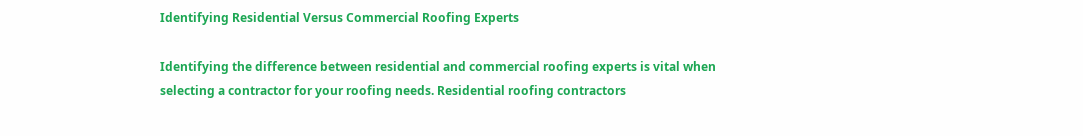Identifying Residential Versus Commercial Roofing Experts

Identifying the difference between residential and commercial roofing experts is vital when selecting a contractor for your roofing needs. Residential roofing contractors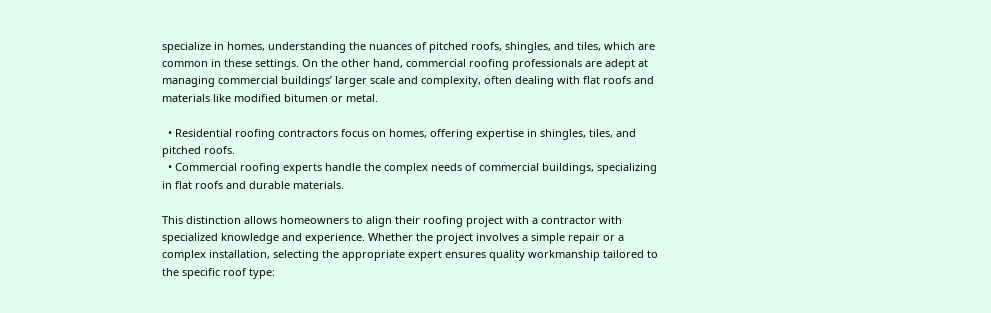specialize in homes, understanding the nuances of pitched roofs, shingles, and tiles, which are common in these settings. On the other hand, commercial roofing professionals are adept at managing commercial buildings’ larger scale and complexity, often dealing with flat roofs and materials like modified bitumen or metal.

  • Residential roofing contractors focus on homes, offering expertise in shingles, tiles, and pitched roofs.
  • Commercial roofing experts handle the complex needs of commercial buildings, specializing in flat roofs and durable materials.

This distinction allows homeowners to align their roofing project with a contractor with specialized knowledge and experience. Whether the project involves a simple repair or a complex installation, selecting the appropriate expert ensures quality workmanship tailored to the specific roof type: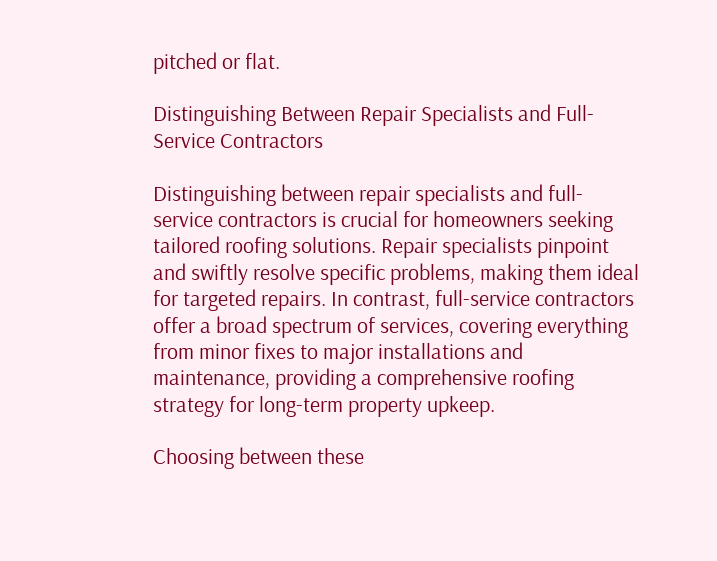pitched or flat.

Distinguishing Between Repair Specialists and Full-Service Contractors

Distinguishing between repair specialists and full-service contractors is crucial for homeowners seeking tailored roofing solutions. Repair specialists pinpoint and swiftly resolve specific problems, making them ideal for targeted repairs. In contrast, full-service contractors offer a broad spectrum of services, covering everything from minor fixes to major installations and maintenance, providing a comprehensive roofing strategy for long-term property upkeep.

Choosing between these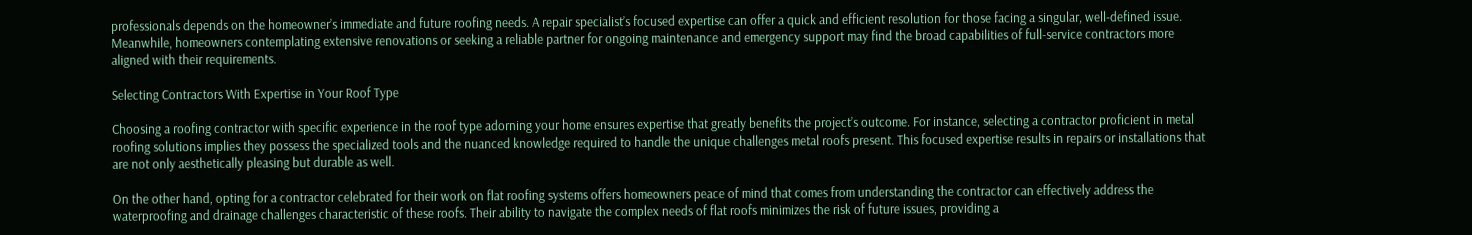professionals depends on the homeowner’s immediate and future roofing needs. A repair specialist’s focused expertise can offer a quick and efficient resolution for those facing a singular, well-defined issue. Meanwhile, homeowners contemplating extensive renovations or seeking a reliable partner for ongoing maintenance and emergency support may find the broad capabilities of full-service contractors more aligned with their requirements.

Selecting Contractors With Expertise in Your Roof Type

Choosing a roofing contractor with specific experience in the roof type adorning your home ensures expertise that greatly benefits the project’s outcome. For instance, selecting a contractor proficient in metal roofing solutions implies they possess the specialized tools and the nuanced knowledge required to handle the unique challenges metal roofs present. This focused expertise results in repairs or installations that are not only aesthetically pleasing but durable as well.

On the other hand, opting for a contractor celebrated for their work on flat roofing systems offers homeowners peace of mind that comes from understanding the contractor can effectively address the waterproofing and drainage challenges characteristic of these roofs. Their ability to navigate the complex needs of flat roofs minimizes the risk of future issues, providing a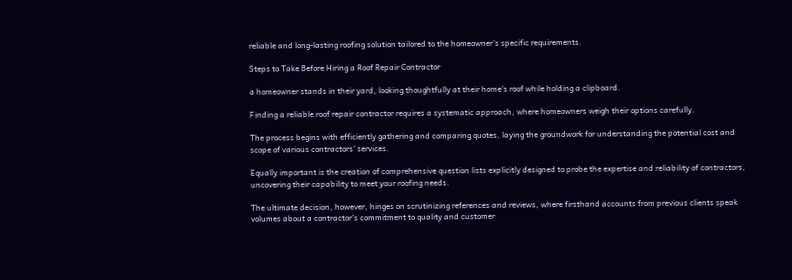reliable and long-lasting roofing solution tailored to the homeowner’s specific requirements.

Steps to Take Before Hiring a Roof Repair Contractor

a homeowner stands in their yard, looking thoughtfully at their home's roof while holding a clipboard.

Finding a reliable roof repair contractor requires a systematic approach, where homeowners weigh their options carefully.

The process begins with efficiently gathering and comparing quotes, laying the groundwork for understanding the potential cost and scope of various contractors’ services.

Equally important is the creation of comprehensive question lists explicitly designed to probe the expertise and reliability of contractors, uncovering their capability to meet your roofing needs.

The ultimate decision, however, hinges on scrutinizing references and reviews, where firsthand accounts from previous clients speak volumes about a contractor’s commitment to quality and customer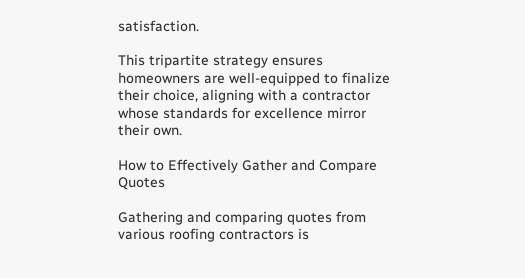satisfaction.

This tripartite strategy ensures homeowners are well-equipped to finalize their choice, aligning with a contractor whose standards for excellence mirror their own.

How to Effectively Gather and Compare Quotes

Gathering and comparing quotes from various roofing contractors is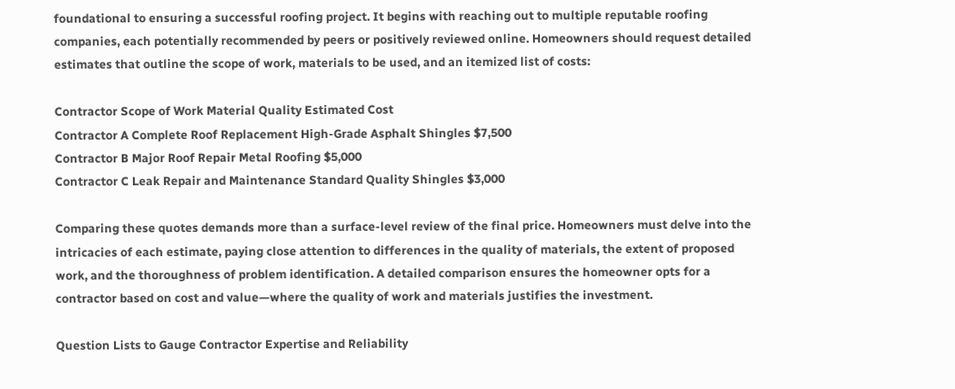foundational to ensuring a successful roofing project. It begins with reaching out to multiple reputable roofing companies, each potentially recommended by peers or positively reviewed online. Homeowners should request detailed estimates that outline the scope of work, materials to be used, and an itemized list of costs:

Contractor Scope of Work Material Quality Estimated Cost
Contractor A Complete Roof Replacement High-Grade Asphalt Shingles $7,500
Contractor B Major Roof Repair Metal Roofing $5,000
Contractor C Leak Repair and Maintenance Standard Quality Shingles $3,000

Comparing these quotes demands more than a surface-level review of the final price. Homeowners must delve into the intricacies of each estimate, paying close attention to differences in the quality of materials, the extent of proposed work, and the thoroughness of problem identification. A detailed comparison ensures the homeowner opts for a contractor based on cost and value—where the quality of work and materials justifies the investment.

Question Lists to Gauge Contractor Expertise and Reliability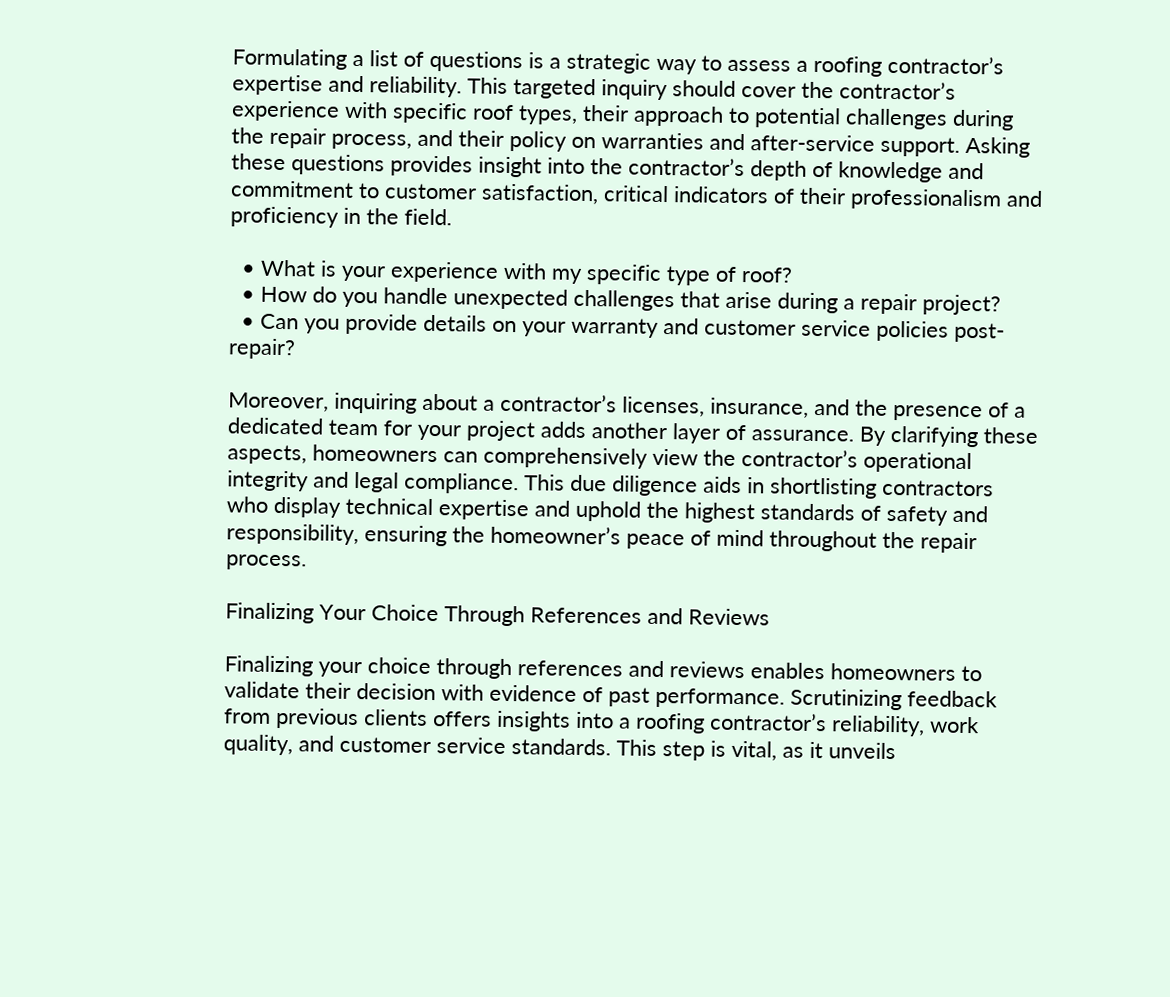Formulating a list of questions is a strategic way to assess a roofing contractor’s expertise and reliability. This targeted inquiry should cover the contractor’s experience with specific roof types, their approach to potential challenges during the repair process, and their policy on warranties and after-service support. Asking these questions provides insight into the contractor’s depth of knowledge and commitment to customer satisfaction, critical indicators of their professionalism and proficiency in the field.

  • What is your experience with my specific type of roof?
  • How do you handle unexpected challenges that arise during a repair project?
  • Can you provide details on your warranty and customer service policies post-repair?

Moreover, inquiring about a contractor’s licenses, insurance, and the presence of a dedicated team for your project adds another layer of assurance. By clarifying these aspects, homeowners can comprehensively view the contractor’s operational integrity and legal compliance. This due diligence aids in shortlisting contractors who display technical expertise and uphold the highest standards of safety and responsibility, ensuring the homeowner’s peace of mind throughout the repair process.

Finalizing Your Choice Through References and Reviews

Finalizing your choice through references and reviews enables homeowners to validate their decision with evidence of past performance. Scrutinizing feedback from previous clients offers insights into a roofing contractor’s reliability, work quality, and customer service standards. This step is vital, as it unveils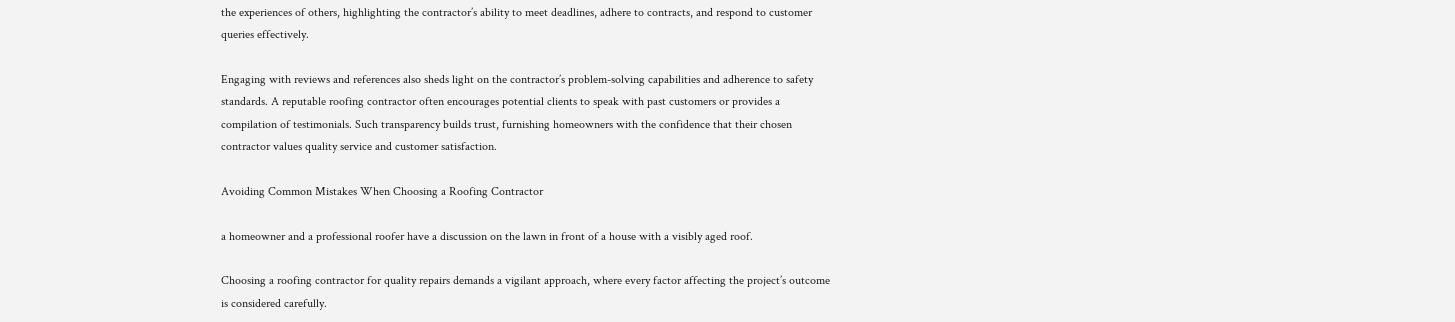the experiences of others, highlighting the contractor’s ability to meet deadlines, adhere to contracts, and respond to customer queries effectively.

Engaging with reviews and references also sheds light on the contractor’s problem-solving capabilities and adherence to safety standards. A reputable roofing contractor often encourages potential clients to speak with past customers or provides a compilation of testimonials. Such transparency builds trust, furnishing homeowners with the confidence that their chosen contractor values quality service and customer satisfaction.

Avoiding Common Mistakes When Choosing a Roofing Contractor

a homeowner and a professional roofer have a discussion on the lawn in front of a house with a visibly aged roof.

Choosing a roofing contractor for quality repairs demands a vigilant approach, where every factor affecting the project’s outcome is considered carefully.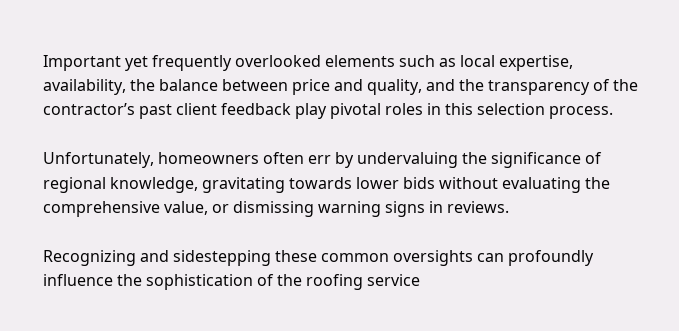Important yet frequently overlooked elements such as local expertise, availability, the balance between price and quality, and the transparency of the contractor’s past client feedback play pivotal roles in this selection process.

Unfortunately, homeowners often err by undervaluing the significance of regional knowledge, gravitating towards lower bids without evaluating the comprehensive value, or dismissing warning signs in reviews.

Recognizing and sidestepping these common oversights can profoundly influence the sophistication of the roofing service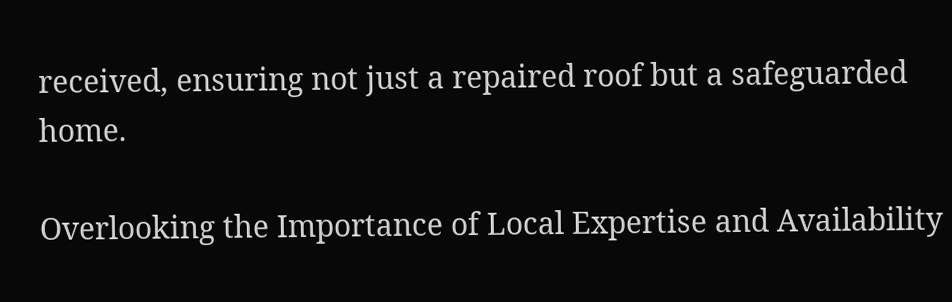received, ensuring not just a repaired roof but a safeguarded home.

Overlooking the Importance of Local Expertise and Availability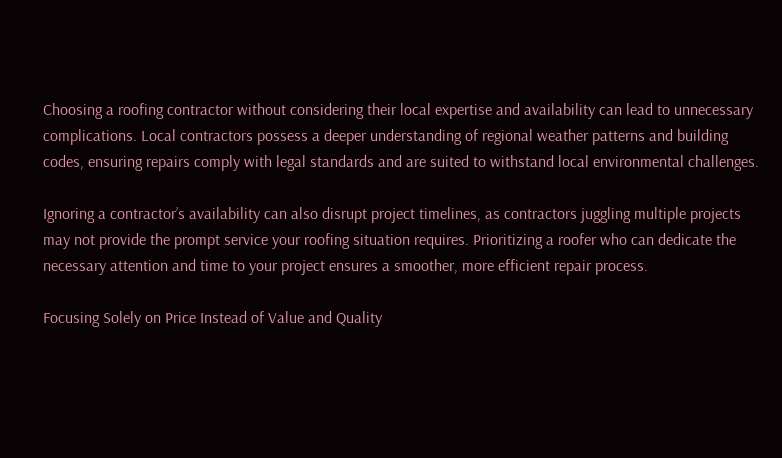Choosing a roofing contractor without considering their local expertise and availability can lead to unnecessary complications. Local contractors possess a deeper understanding of regional weather patterns and building codes, ensuring repairs comply with legal standards and are suited to withstand local environmental challenges.

Ignoring a contractor’s availability can also disrupt project timelines, as contractors juggling multiple projects may not provide the prompt service your roofing situation requires. Prioritizing a roofer who can dedicate the necessary attention and time to your project ensures a smoother, more efficient repair process.

Focusing Solely on Price Instead of Value and Quality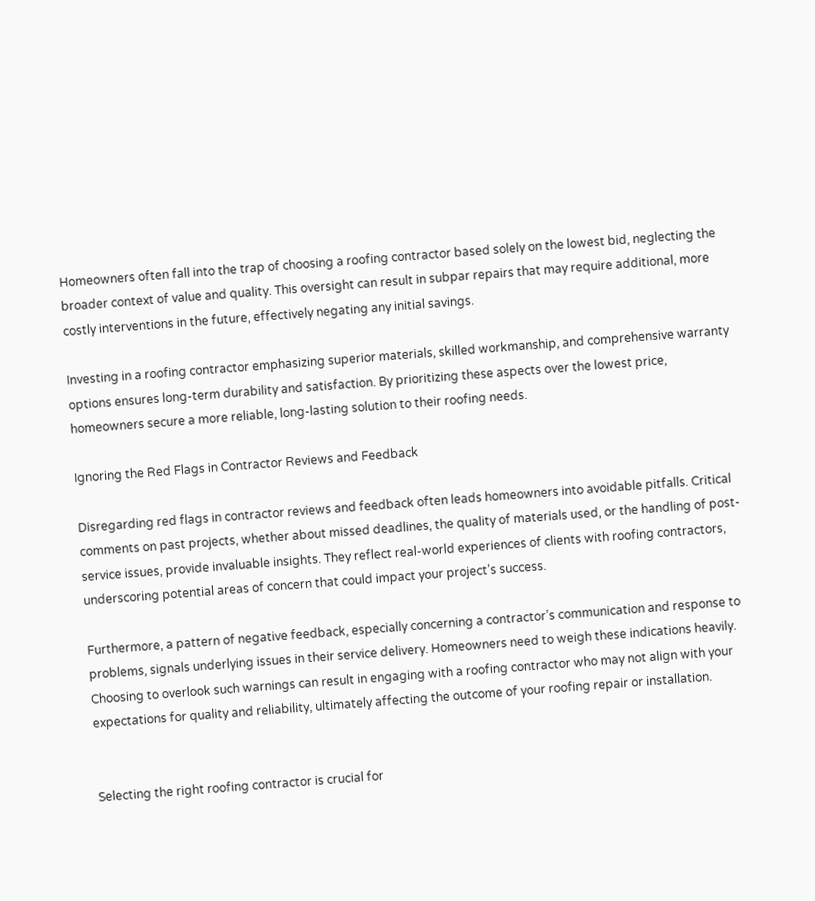Homeowners often fall into the trap of choosing a roofing contractor based solely on the lowest bid, neglecting the broader context of value and quality. This oversight can result in subpar repairs that may require additional, more costly interventions in the future, effectively negating any initial savings.

Investing in a roofing contractor emphasizing superior materials, skilled workmanship, and comprehensive warranty options ensures long-term durability and satisfaction. By prioritizing these aspects over the lowest price, homeowners secure a more reliable, long-lasting solution to their roofing needs.

Ignoring the Red Flags in Contractor Reviews and Feedback

Disregarding red flags in contractor reviews and feedback often leads homeowners into avoidable pitfalls. Critical comments on past projects, whether about missed deadlines, the quality of materials used, or the handling of post-service issues, provide invaluable insights. They reflect real-world experiences of clients with roofing contractors, underscoring potential areas of concern that could impact your project’s success.

Furthermore, a pattern of negative feedback, especially concerning a contractor’s communication and response to problems, signals underlying issues in their service delivery. Homeowners need to weigh these indications heavily. Choosing to overlook such warnings can result in engaging with a roofing contractor who may not align with your expectations for quality and reliability, ultimately affecting the outcome of your roofing repair or installation.


Selecting the right roofing contractor is crucial for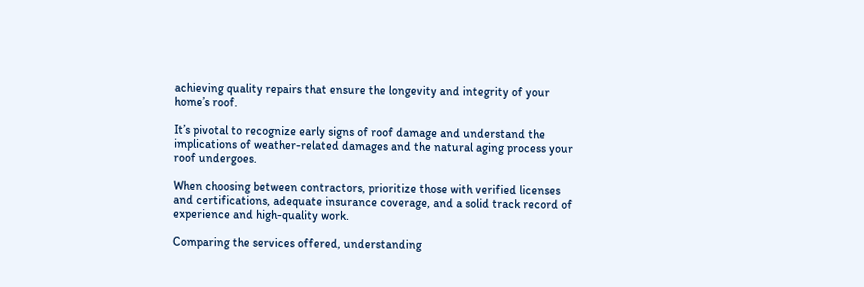achieving quality repairs that ensure the longevity and integrity of your home’s roof.

It’s pivotal to recognize early signs of roof damage and understand the implications of weather-related damages and the natural aging process your roof undergoes.

When choosing between contractors, prioritize those with verified licenses and certifications, adequate insurance coverage, and a solid track record of experience and high-quality work.

Comparing the services offered, understanding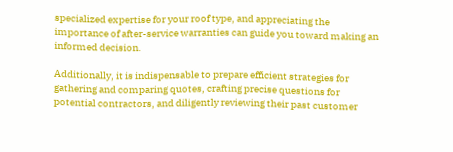specialized expertise for your roof type, and appreciating the importance of after-service warranties can guide you toward making an informed decision.

Additionally, it is indispensable to prepare efficient strategies for gathering and comparing quotes, crafting precise questions for potential contractors, and diligently reviewing their past customer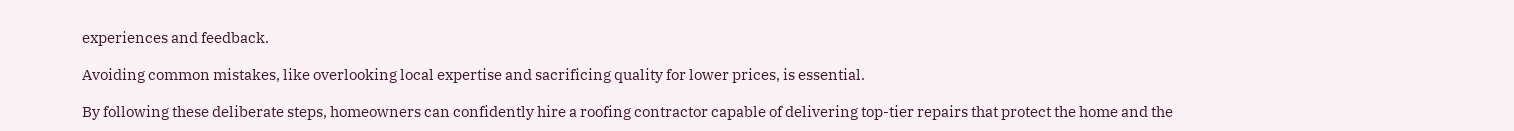experiences and feedback.

Avoiding common mistakes, like overlooking local expertise and sacrificing quality for lower prices, is essential.

By following these deliberate steps, homeowners can confidently hire a roofing contractor capable of delivering top-tier repairs that protect the home and the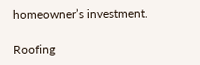homeowner’s investment.

Roofing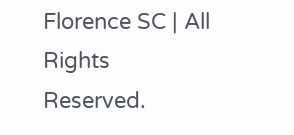Florence SC | All Rights Reserved.